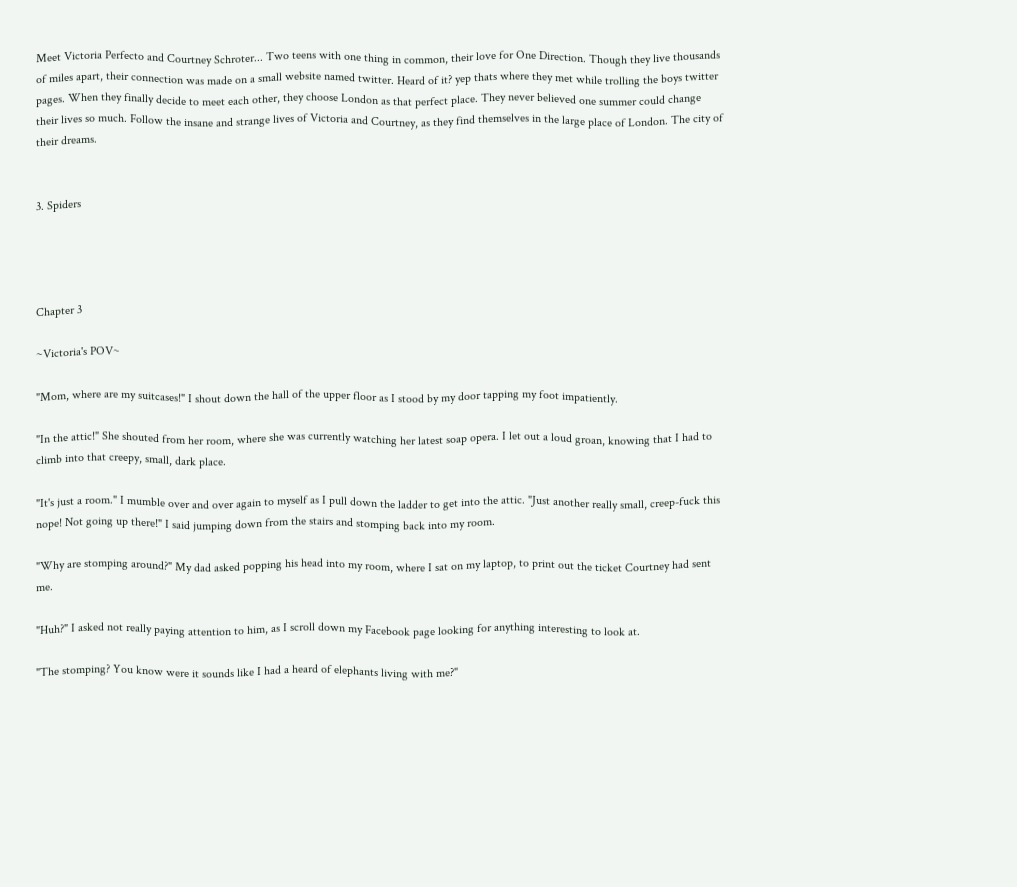Meet Victoria Perfecto and Courtney Schroter... Two teens with one thing in common, their love for One Direction. Though they live thousands of miles apart, their connection was made on a small website named twitter. Heard of it? yep thats where they met while trolling the boys twitter pages. When they finally decide to meet each other, they choose London as that perfect place. They never believed one summer could change their lives so much. Follow the insane and strange lives of Victoria and Courtney, as they find themselves in the large place of London. The city of their dreams.


3. Spiders




Chapter 3

~Victoria's POV~

"Mom, where are my suitcases!" I shout down the hall of the upper floor as I stood by my door tapping my foot impatiently.

"In the attic!" She shouted from her room, where she was currently watching her latest soap opera. I let out a loud groan, knowing that I had to climb into that creepy, small, dark place.

"It's just a room." I mumble over and over again to myself as I pull down the ladder to get into the attic. "Just another really small, creep-fuck this nope! Not going up there!" I said jumping down from the stairs and stomping back into my room.

"Why are stomping around?" My dad asked popping his head into my room, where I sat on my laptop, to print out the ticket Courtney had sent me.

"Huh?" I asked not really paying attention to him, as I scroll down my Facebook page looking for anything interesting to look at.

"The stomping? You know were it sounds like I had a heard of elephants living with me?"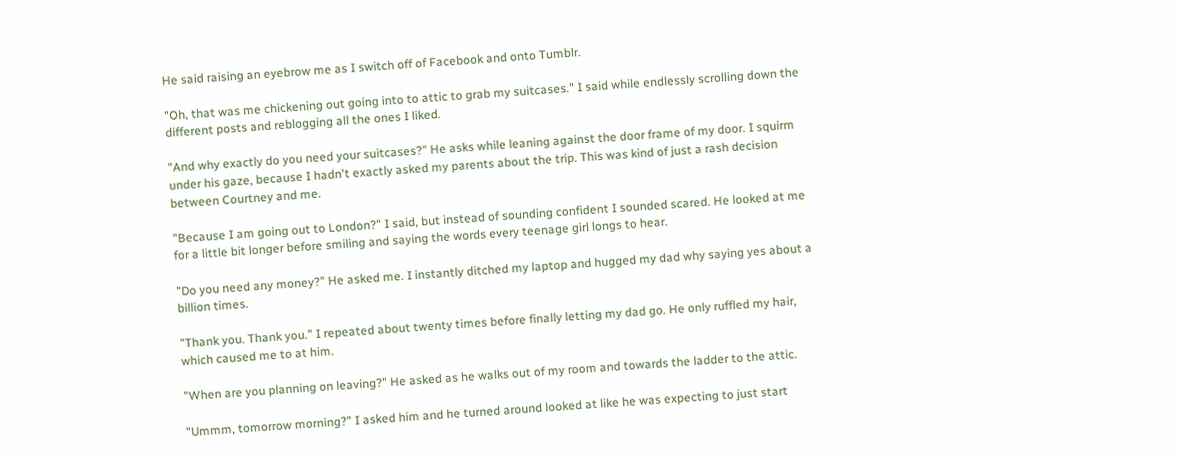He said raising an eyebrow me as I switch off of Facebook and onto Tumblr.

"Oh, that was me chickening out going into to attic to grab my suitcases." I said while endlessly scrolling down the different posts and reblogging all the ones I liked.

"And why exactly do you need your suitcases?" He asks while leaning against the door frame of my door. I squirm under his gaze, because I hadn't exactly asked my parents about the trip. This was kind of just a rash decision between Courtney and me.

"Because I am going out to London?" I said, but instead of sounding confident I sounded scared. He looked at me for a little bit longer before smiling and saying the words every teenage girl longs to hear.

"Do you need any money?" He asked me. I instantly ditched my laptop and hugged my dad why saying yes about a billion times.

"Thank you. Thank you." I repeated about twenty times before finally letting my dad go. He only ruffled my hair, which caused me to at him.

"When are you planning on leaving?" He asked as he walks out of my room and towards the ladder to the attic.

"Ummm, tomorrow morning?" I asked him and he turned around looked at like he was expecting to just start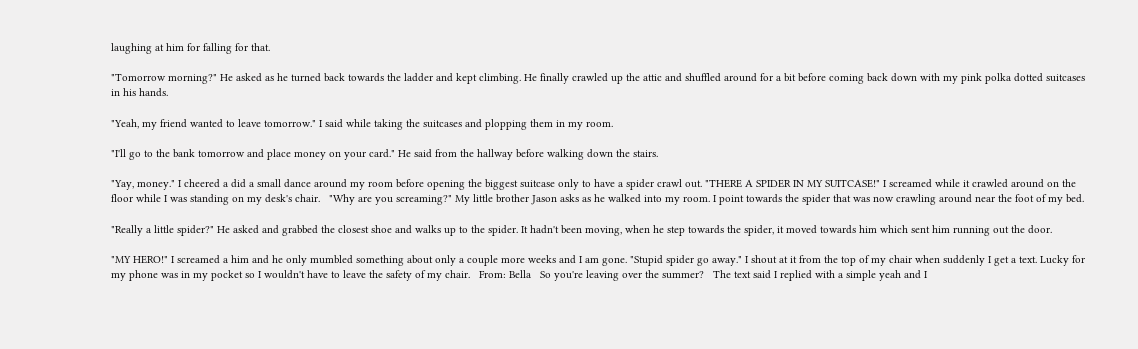laughing at him for falling for that.

"Tomorrow morning?" He asked as he turned back towards the ladder and kept climbing. He finally crawled up the attic and shuffled around for a bit before coming back down with my pink polka dotted suitcases in his hands.

"Yeah, my friend wanted to leave tomorrow." I said while taking the suitcases and plopping them in my room.

"I'll go to the bank tomorrow and place money on your card." He said from the hallway before walking down the stairs.

"Yay, money." I cheered a did a small dance around my room before opening the biggest suitcase only to have a spider crawl out. "THERE A SPIDER IN MY SUITCASE!" I screamed while it crawled around on the floor while I was standing on my desk's chair.   "Why are you screaming?" My little brother Jason asks as he walked into my room. I point towards the spider that was now crawling around near the foot of my bed.

"Really a little spider?" He asked and grabbed the closest shoe and walks up to the spider. It hadn't been moving, when he step towards the spider, it moved towards him which sent him running out the door.

"MY HERO!" I screamed a him and he only mumbled something about only a couple more weeks and I am gone. "Stupid spider go away." I shout at it from the top of my chair when suddenly I get a text. Lucky for my phone was in my pocket so I wouldn't have to leave the safety of my chair.   From: Bella   So you're leaving over the summer?   The text said I replied with a simple yeah and I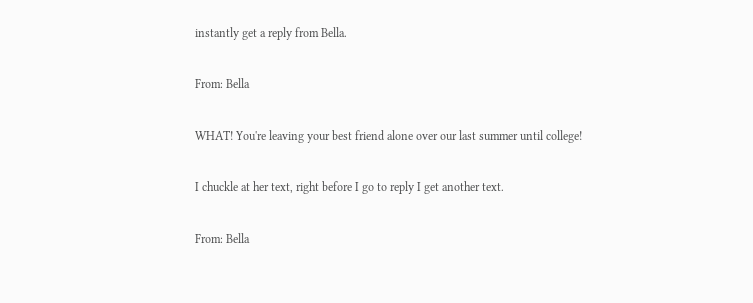instantly get a reply from Bella.

From: Bella

WHAT! You're leaving your best friend alone over our last summer until college!

I chuckle at her text, right before I go to reply I get another text.

From: Bella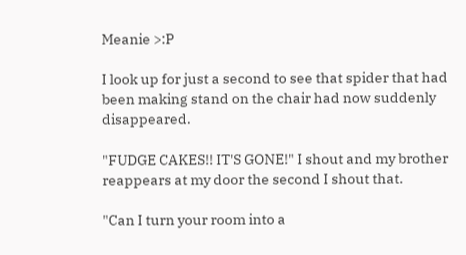Meanie >:P

I look up for just a second to see that spider that had been making stand on the chair had now suddenly disappeared.

"FUDGE CAKES!! IT'S GONE!" I shout and my brother reappears at my door the second I shout that.

"Can I turn your room into a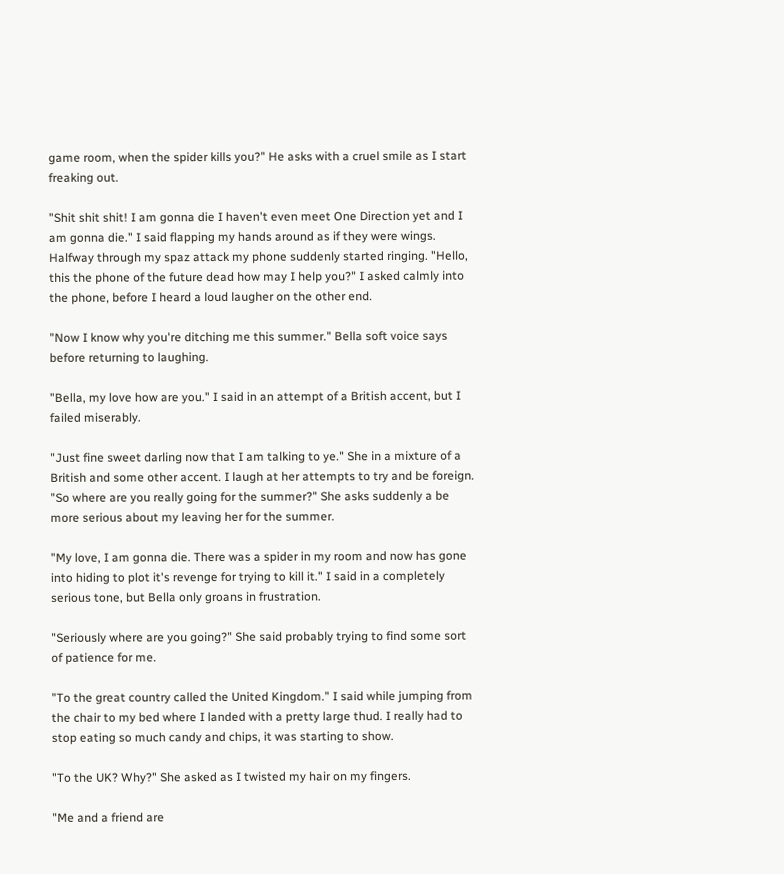game room, when the spider kills you?" He asks with a cruel smile as I start freaking out.

"Shit shit shit! I am gonna die I haven't even meet One Direction yet and I am gonna die." I said flapping my hands around as if they were wings. Halfway through my spaz attack my phone suddenly started ringing. "Hello, this the phone of the future dead how may I help you?" I asked calmly into the phone, before I heard a loud laugher on the other end.

"Now I know why you're ditching me this summer." Bella soft voice says before returning to laughing.

"Bella, my love how are you." I said in an attempt of a British accent, but I failed miserably.

"Just fine sweet darling now that I am talking to ye." She in a mixture of a British and some other accent. I laugh at her attempts to try and be foreign. "So where are you really going for the summer?" She asks suddenly a be more serious about my leaving her for the summer.

"My love, I am gonna die. There was a spider in my room and now has gone into hiding to plot it's revenge for trying to kill it." I said in a completely serious tone, but Bella only groans in frustration.

"Seriously where are you going?" She said probably trying to find some sort of patience for me.

"To the great country called the United Kingdom." I said while jumping from the chair to my bed where I landed with a pretty large thud. I really had to stop eating so much candy and chips, it was starting to show.

"To the UK? Why?" She asked as I twisted my hair on my fingers.

"Me and a friend are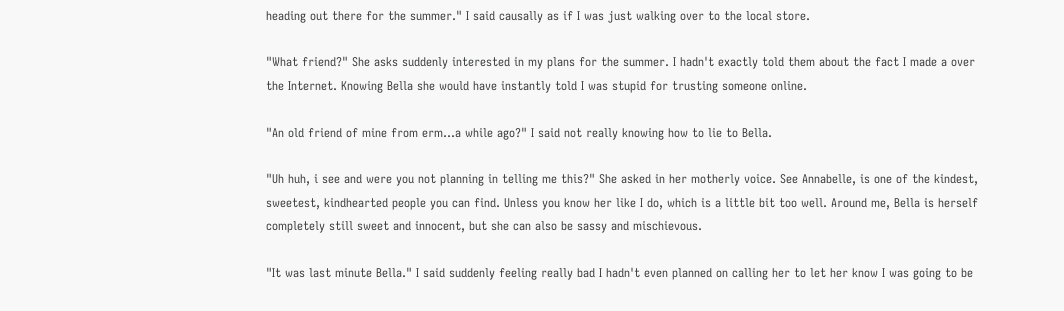heading out there for the summer." I said causally as if I was just walking over to the local store.

"What friend?" She asks suddenly interested in my plans for the summer. I hadn't exactly told them about the fact I made a over the Internet. Knowing Bella she would have instantly told I was stupid for trusting someone online.

"An old friend of mine from erm...a while ago?" I said not really knowing how to lie to Bella.

"Uh huh, i see and were you not planning in telling me this?" She asked in her motherly voice. See Annabelle, is one of the kindest, sweetest, kindhearted people you can find. Unless you know her like I do, which is a little bit too well. Around me, Bella is herself completely still sweet and innocent, but she can also be sassy and mischievous.

"It was last minute Bella." I said suddenly feeling really bad I hadn't even planned on calling her to let her know I was going to be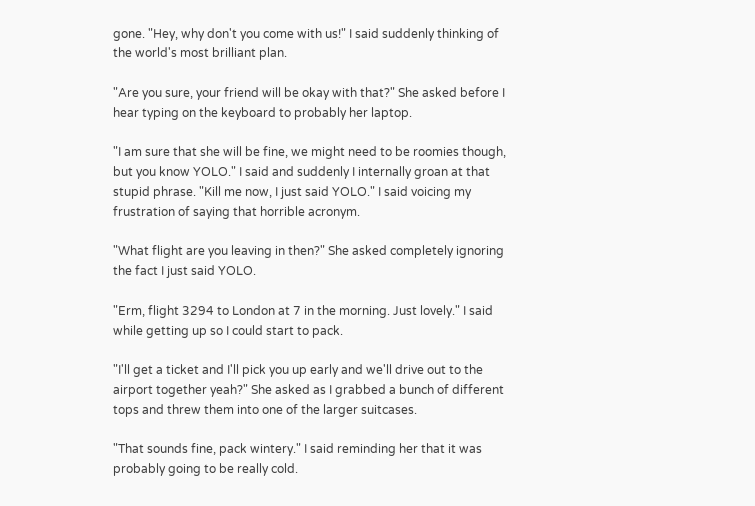gone. "Hey, why don't you come with us!" I said suddenly thinking of the world's most brilliant plan.

"Are you sure, your friend will be okay with that?" She asked before I hear typing on the keyboard to probably her laptop.

"I am sure that she will be fine, we might need to be roomies though, but you know YOLO." I said and suddenly I internally groan at that stupid phrase. "Kill me now, I just said YOLO." I said voicing my frustration of saying that horrible acronym.

"What flight are you leaving in then?" She asked completely ignoring the fact I just said YOLO.

"Erm, flight 3294 to London at 7 in the morning. Just lovely." I said while getting up so I could start to pack.

"I'll get a ticket and I'll pick you up early and we'll drive out to the airport together yeah?" She asked as I grabbed a bunch of different tops and threw them into one of the larger suitcases.

"That sounds fine, pack wintery." I said reminding her that it was probably going to be really cold.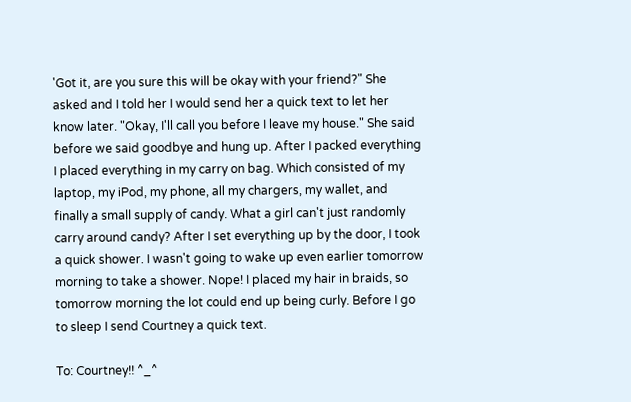'Got it, are you sure this will be okay with your friend?" She asked and I told her I would send her a quick text to let her know later. "Okay, I'll call you before I leave my house." She said before we said goodbye and hung up. After I packed everything I placed everything in my carry on bag. Which consisted of my laptop, my iPod, my phone, all my chargers, my wallet, and finally a small supply of candy. What a girl can't just randomly carry around candy? After I set everything up by the door, I took a quick shower. I wasn't going to wake up even earlier tomorrow morning to take a shower. Nope! I placed my hair in braids, so tomorrow morning the lot could end up being curly. Before I go to sleep I send Courtney a quick text.

To: Courtney!! ^_^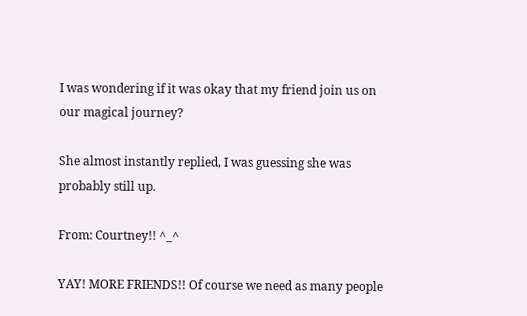I was wondering if it was okay that my friend join us on our magical journey?

She almost instantly replied, I was guessing she was probably still up.

From: Courtney!! ^_^

YAY! MORE FRIENDS!! Of course we need as many people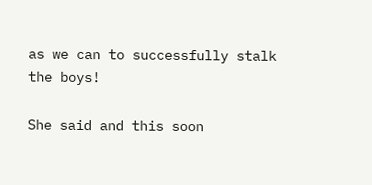as we can to successfully stalk the boys!

She said and this soon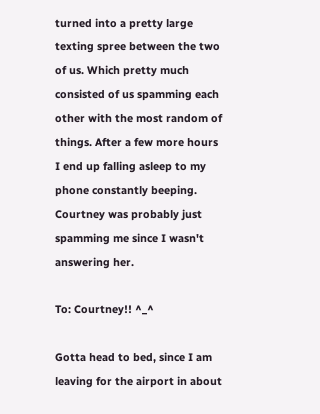turned into a pretty large texting spree between the two of us. Which pretty much consisted of us spamming each other with the most random of things. After a few more hours I end up falling asleep to my phone constantly beeping. Courtney was probably just spamming me since I wasn't answering her.

To: Courtney!! ^_^

Gotta head to bed, since I am leaving for the airport in about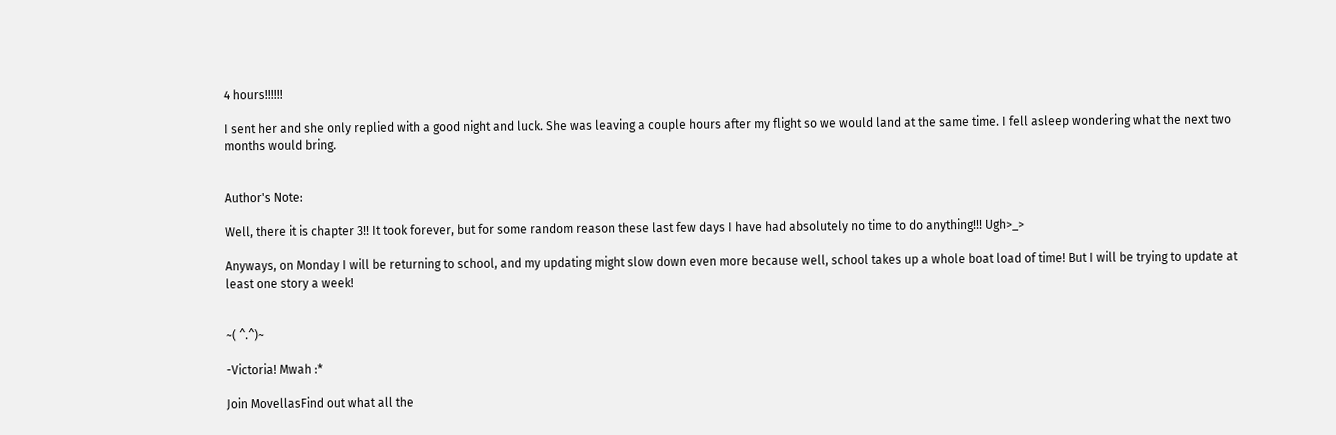4 hours!!!!!!

I sent her and she only replied with a good night and luck. She was leaving a couple hours after my flight so we would land at the same time. I fell asleep wondering what the next two months would bring.


Author's Note:

Well, there it is chapter 3!! It took forever, but for some random reason these last few days I have had absolutely no time to do anything!!! Ugh>_>

Anyways, on Monday I will be returning to school, and my updating might slow down even more because well, school takes up a whole boat load of time! But I will be trying to update at least one story a week!


~( ^.^)~

-Victoria! Mwah :*

Join MovellasFind out what all the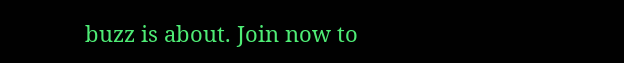buzz is about. Join now to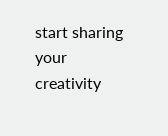start sharing your creativity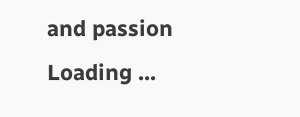and passion
Loading ...